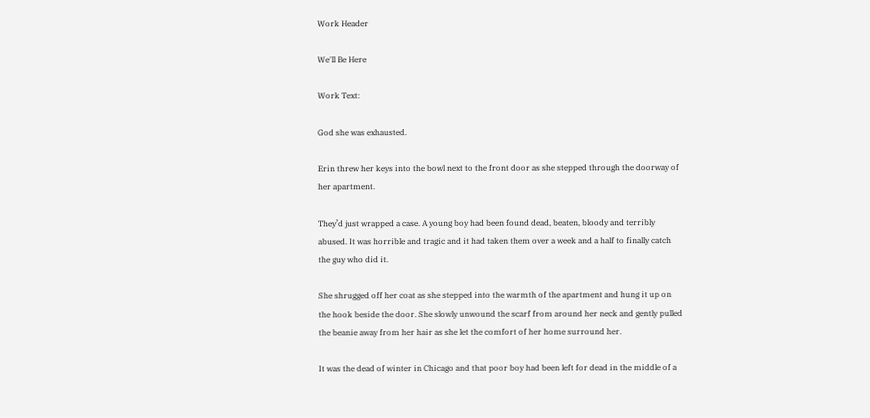Work Header

We'll Be Here

Work Text:

God she was exhausted.

Erin threw her keys into the bowl next to the front door as she stepped through the doorway of her apartment.

They’d just wrapped a case. A young boy had been found dead, beaten, bloody and terribly abused. It was horrible and tragic and it had taken them over a week and a half to finally catch the guy who did it.

She shrugged off her coat as she stepped into the warmth of the apartment and hung it up on the hook beside the door. She slowly unwound the scarf from around her neck and gently pulled the beanie away from her hair as she let the comfort of her home surround her.

It was the dead of winter in Chicago and that poor boy had been left for dead in the middle of a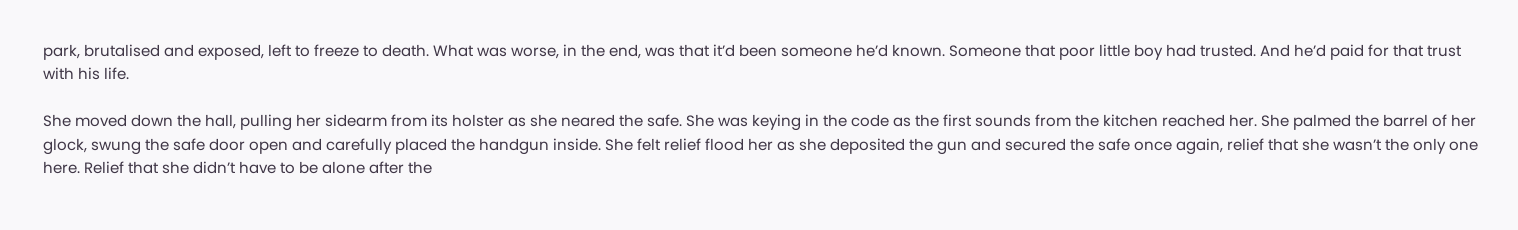park, brutalised and exposed, left to freeze to death. What was worse, in the end, was that it’d been someone he’d known. Someone that poor little boy had trusted. And he’d paid for that trust with his life.

She moved down the hall, pulling her sidearm from its holster as she neared the safe. She was keying in the code as the first sounds from the kitchen reached her. She palmed the barrel of her glock, swung the safe door open and carefully placed the handgun inside. She felt relief flood her as she deposited the gun and secured the safe once again, relief that she wasn’t the only one here. Relief that she didn’t have to be alone after the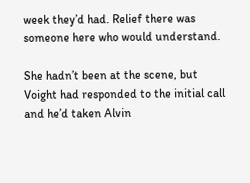week they’d had. Relief there was someone here who would understand.

She hadn’t been at the scene, but Voight had responded to the initial call and he’d taken Alvin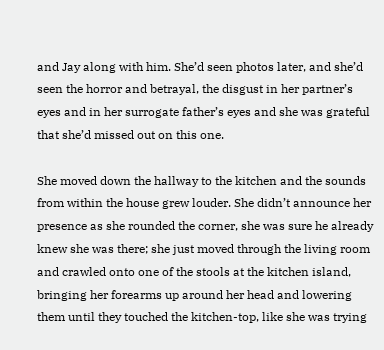and Jay along with him. She’d seen photos later, and she’d seen the horror and betrayal, the disgust in her partner’s eyes and in her surrogate father’s eyes and she was grateful that she’d missed out on this one.

She moved down the hallway to the kitchen and the sounds from within the house grew louder. She didn’t announce her presence as she rounded the corner, she was sure he already knew she was there; she just moved through the living room and crawled onto one of the stools at the kitchen island, bringing her forearms up around her head and lowering them until they touched the kitchen-top, like she was trying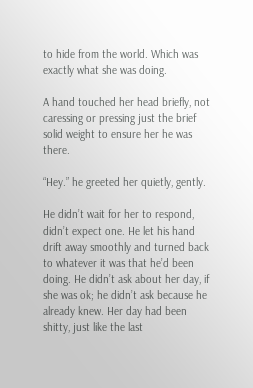to hide from the world. Which was exactly what she was doing.

A hand touched her head briefly, not caressing or pressing just the brief solid weight to ensure her he was there.

“Hey.” he greeted her quietly, gently.

He didn’t wait for her to respond, didn’t expect one. He let his hand drift away smoothly and turned back to whatever it was that he’d been doing. He didn’t ask about her day, if she was ok; he didn’t ask because he already knew. Her day had been shitty, just like the last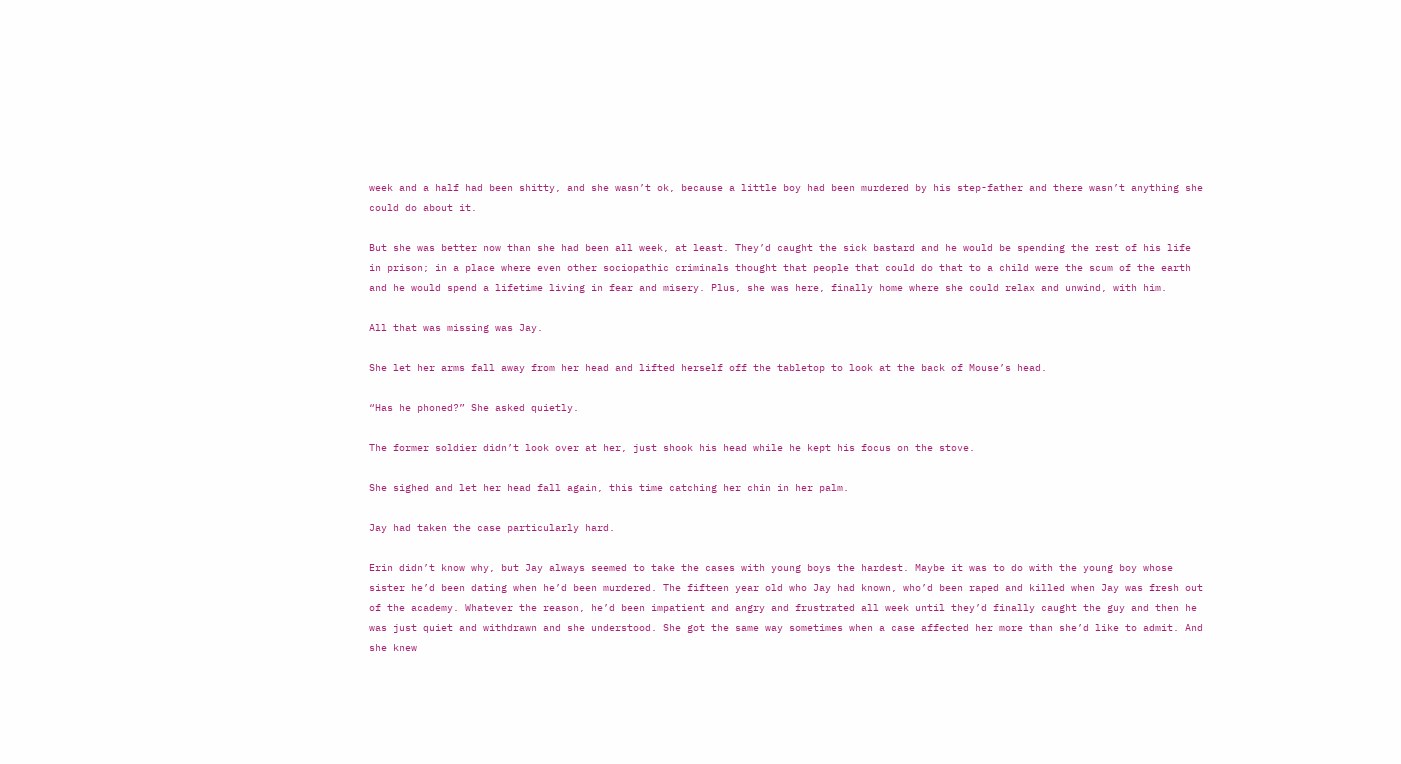week and a half had been shitty, and she wasn’t ok, because a little boy had been murdered by his step-father and there wasn’t anything she could do about it.

But she was better now than she had been all week, at least. They’d caught the sick bastard and he would be spending the rest of his life in prison; in a place where even other sociopathic criminals thought that people that could do that to a child were the scum of the earth and he would spend a lifetime living in fear and misery. Plus, she was here, finally home where she could relax and unwind, with him.

All that was missing was Jay.

She let her arms fall away from her head and lifted herself off the tabletop to look at the back of Mouse’s head.

“Has he phoned?” She asked quietly.

The former soldier didn’t look over at her, just shook his head while he kept his focus on the stove.

She sighed and let her head fall again, this time catching her chin in her palm.

Jay had taken the case particularly hard.

Erin didn’t know why, but Jay always seemed to take the cases with young boys the hardest. Maybe it was to do with the young boy whose sister he’d been dating when he’d been murdered. The fifteen year old who Jay had known, who’d been raped and killed when Jay was fresh out of the academy. Whatever the reason, he’d been impatient and angry and frustrated all week until they’d finally caught the guy and then he was just quiet and withdrawn and she understood. She got the same way sometimes when a case affected her more than she’d like to admit. And she knew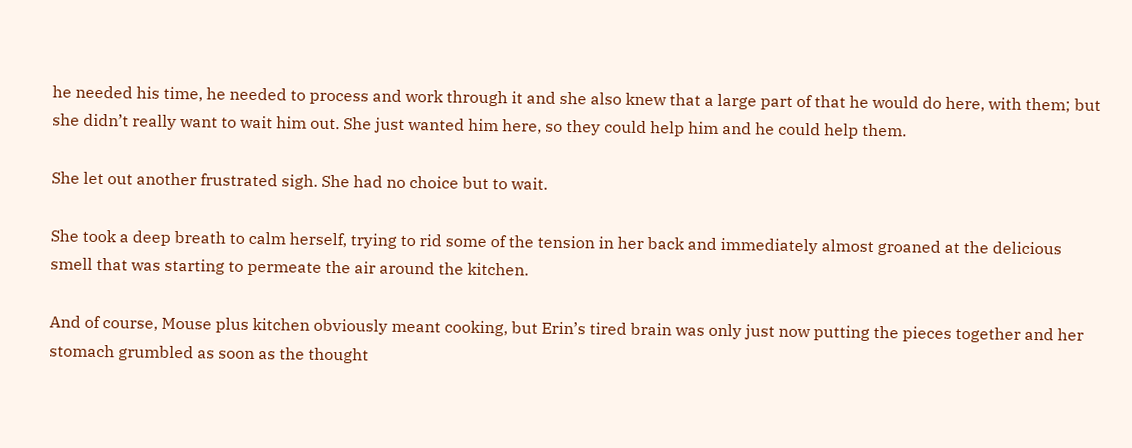he needed his time, he needed to process and work through it and she also knew that a large part of that he would do here, with them; but she didn’t really want to wait him out. She just wanted him here, so they could help him and he could help them.

She let out another frustrated sigh. She had no choice but to wait.

She took a deep breath to calm herself, trying to rid some of the tension in her back and immediately almost groaned at the delicious smell that was starting to permeate the air around the kitchen.

And of course, Mouse plus kitchen obviously meant cooking, but Erin’s tired brain was only just now putting the pieces together and her stomach grumbled as soon as the thought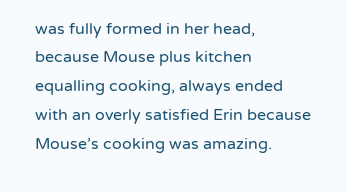was fully formed in her head, because Mouse plus kitchen equalling cooking, always ended with an overly satisfied Erin because Mouse’s cooking was amazing.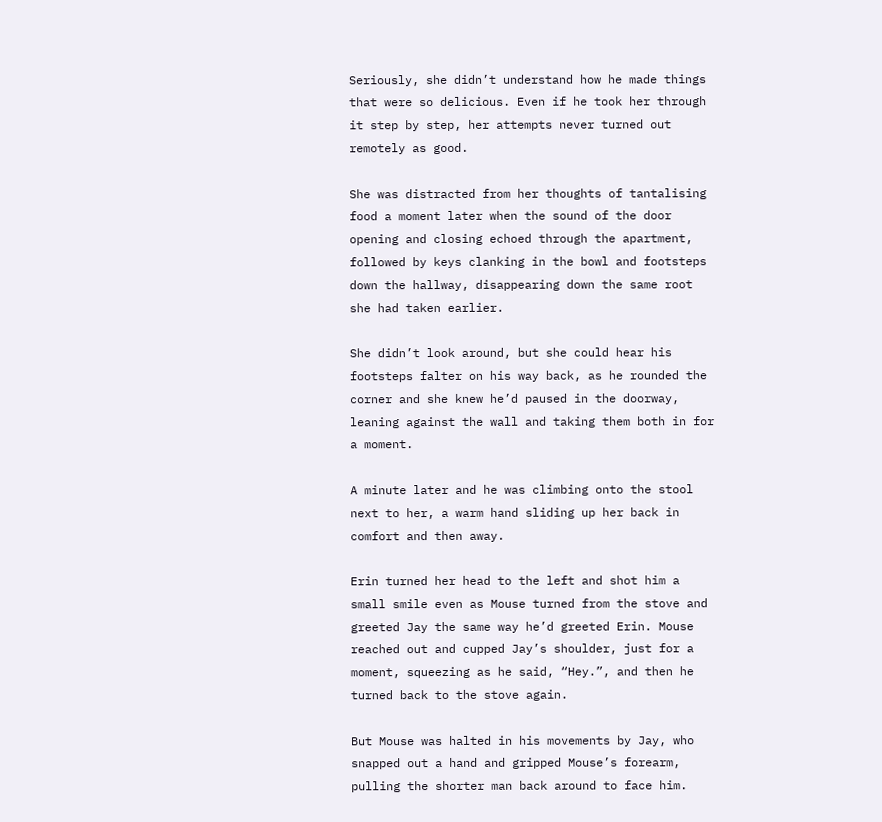Seriously, she didn’t understand how he made things that were so delicious. Even if he took her through it step by step, her attempts never turned out remotely as good.

She was distracted from her thoughts of tantalising food a moment later when the sound of the door opening and closing echoed through the apartment, followed by keys clanking in the bowl and footsteps down the hallway, disappearing down the same root she had taken earlier.

She didn’t look around, but she could hear his footsteps falter on his way back, as he rounded the corner and she knew he’d paused in the doorway, leaning against the wall and taking them both in for a moment.

A minute later and he was climbing onto the stool next to her, a warm hand sliding up her back in comfort and then away.

Erin turned her head to the left and shot him a small smile even as Mouse turned from the stove and greeted Jay the same way he’d greeted Erin. Mouse reached out and cupped Jay’s shoulder, just for a moment, squeezing as he said, “Hey.”, and then he turned back to the stove again.

But Mouse was halted in his movements by Jay, who snapped out a hand and gripped Mouse’s forearm, pulling the shorter man back around to face him.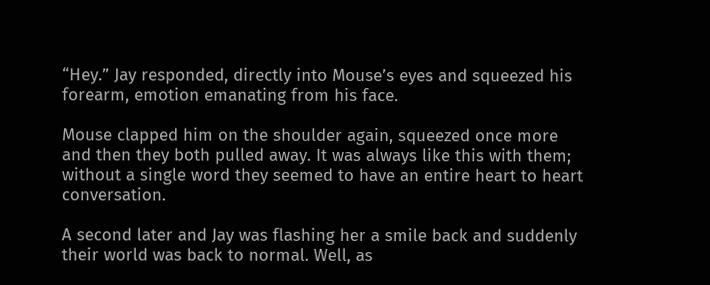“Hey.” Jay responded, directly into Mouse’s eyes and squeezed his forearm, emotion emanating from his face.

Mouse clapped him on the shoulder again, squeezed once more and then they both pulled away. It was always like this with them; without a single word they seemed to have an entire heart to heart conversation.

A second later and Jay was flashing her a smile back and suddenly their world was back to normal. Well, as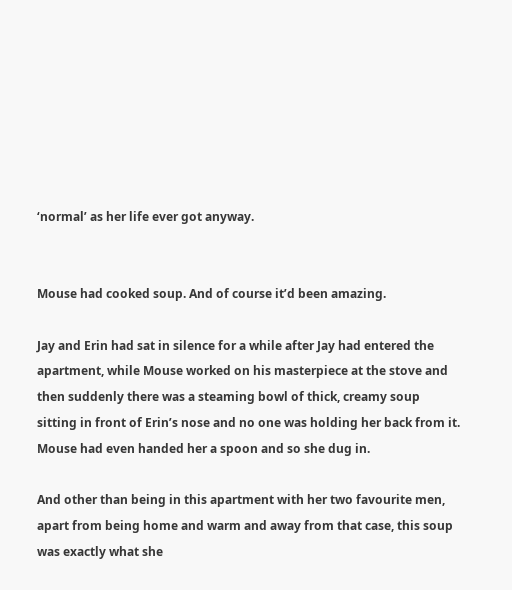‘normal’ as her life ever got anyway.


Mouse had cooked soup. And of course it’d been amazing.

Jay and Erin had sat in silence for a while after Jay had entered the apartment, while Mouse worked on his masterpiece at the stove and then suddenly there was a steaming bowl of thick, creamy soup sitting in front of Erin’s nose and no one was holding her back from it. Mouse had even handed her a spoon and so she dug in.

And other than being in this apartment with her two favourite men, apart from being home and warm and away from that case, this soup was exactly what she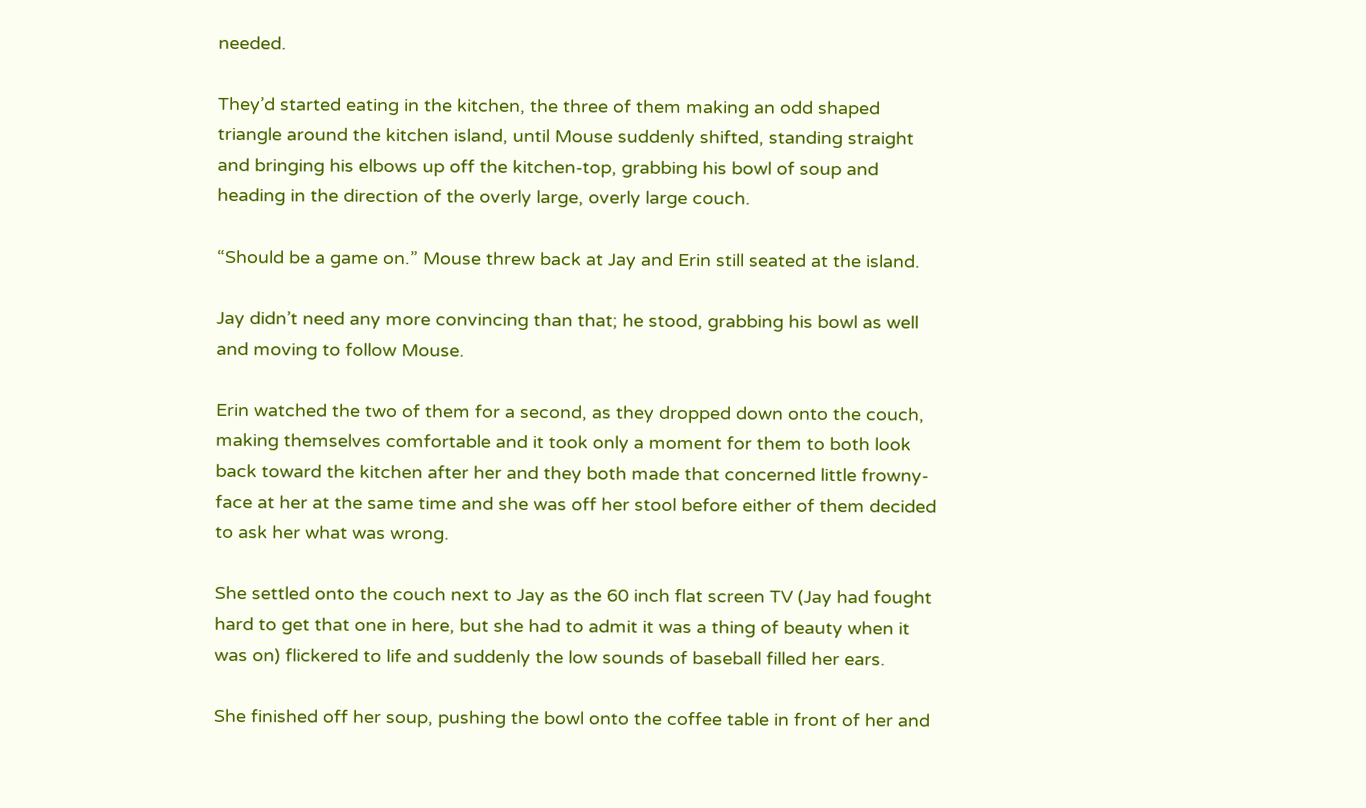needed.

They’d started eating in the kitchen, the three of them making an odd shaped triangle around the kitchen island, until Mouse suddenly shifted, standing straight and bringing his elbows up off the kitchen-top, grabbing his bowl of soup and heading in the direction of the overly large, overly large couch.

“Should be a game on.” Mouse threw back at Jay and Erin still seated at the island.

Jay didn’t need any more convincing than that; he stood, grabbing his bowl as well and moving to follow Mouse.

Erin watched the two of them for a second, as they dropped down onto the couch, making themselves comfortable and it took only a moment for them to both look back toward the kitchen after her and they both made that concerned little frowny-face at her at the same time and she was off her stool before either of them decided to ask her what was wrong.

She settled onto the couch next to Jay as the 60 inch flat screen TV (Jay had fought hard to get that one in here, but she had to admit it was a thing of beauty when it was on) flickered to life and suddenly the low sounds of baseball filled her ears.

She finished off her soup, pushing the bowl onto the coffee table in front of her and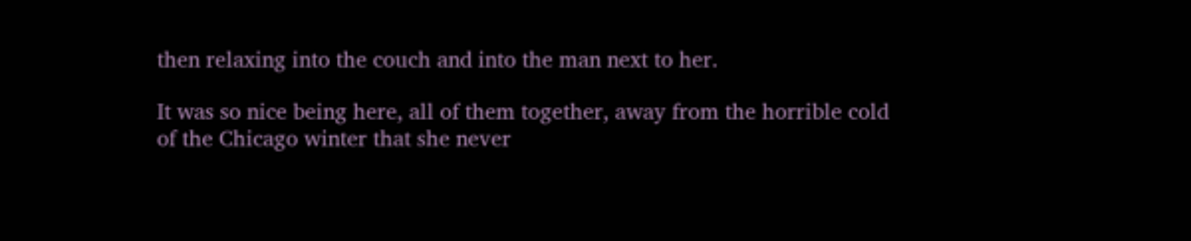then relaxing into the couch and into the man next to her.

It was so nice being here, all of them together, away from the horrible cold of the Chicago winter that she never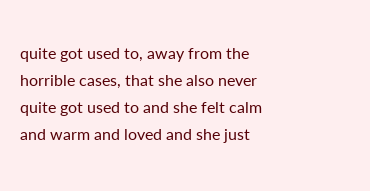quite got used to, away from the horrible cases, that she also never quite got used to and she felt calm and warm and loved and she just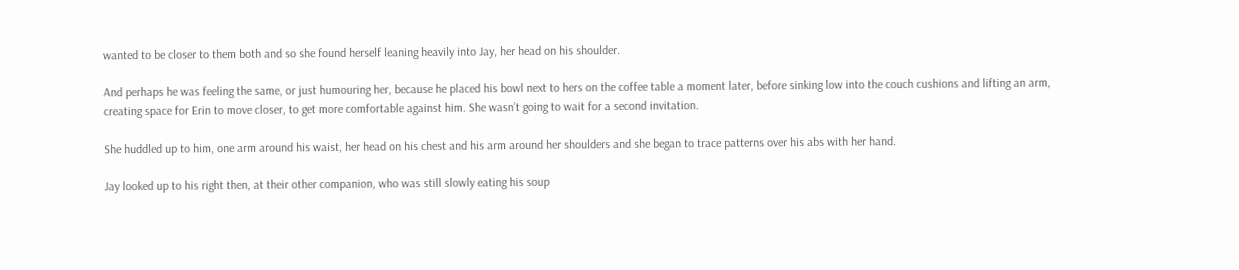wanted to be closer to them both and so she found herself leaning heavily into Jay, her head on his shoulder.

And perhaps he was feeling the same, or just humouring her, because he placed his bowl next to hers on the coffee table a moment later, before sinking low into the couch cushions and lifting an arm, creating space for Erin to move closer, to get more comfortable against him. She wasn’t going to wait for a second invitation.

She huddled up to him, one arm around his waist, her head on his chest and his arm around her shoulders and she began to trace patterns over his abs with her hand.

Jay looked up to his right then, at their other companion, who was still slowly eating his soup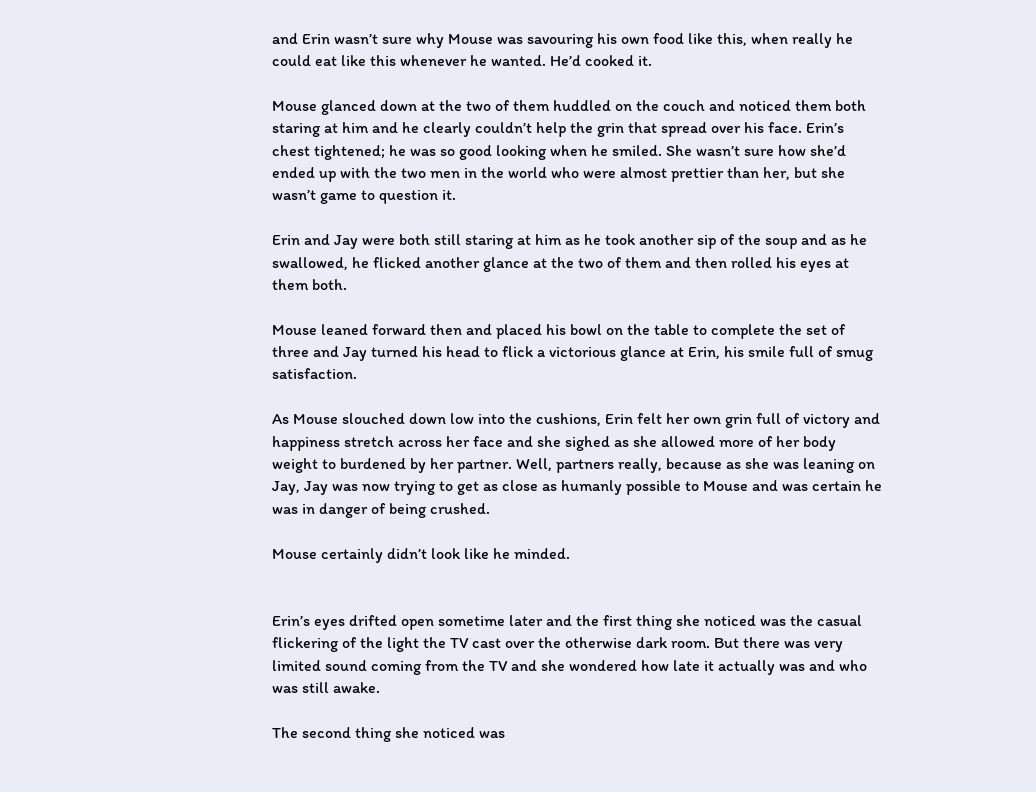and Erin wasn’t sure why Mouse was savouring his own food like this, when really he could eat like this whenever he wanted. He’d cooked it.

Mouse glanced down at the two of them huddled on the couch and noticed them both staring at him and he clearly couldn’t help the grin that spread over his face. Erin’s chest tightened; he was so good looking when he smiled. She wasn’t sure how she’d ended up with the two men in the world who were almost prettier than her, but she wasn’t game to question it.

Erin and Jay were both still staring at him as he took another sip of the soup and as he swallowed, he flicked another glance at the two of them and then rolled his eyes at them both.

Mouse leaned forward then and placed his bowl on the table to complete the set of three and Jay turned his head to flick a victorious glance at Erin, his smile full of smug satisfaction.

As Mouse slouched down low into the cushions, Erin felt her own grin full of victory and happiness stretch across her face and she sighed as she allowed more of her body weight to burdened by her partner. Well, partners really, because as she was leaning on Jay, Jay was now trying to get as close as humanly possible to Mouse and was certain he was in danger of being crushed.

Mouse certainly didn’t look like he minded.


Erin’s eyes drifted open sometime later and the first thing she noticed was the casual flickering of the light the TV cast over the otherwise dark room. But there was very limited sound coming from the TV and she wondered how late it actually was and who was still awake.

The second thing she noticed was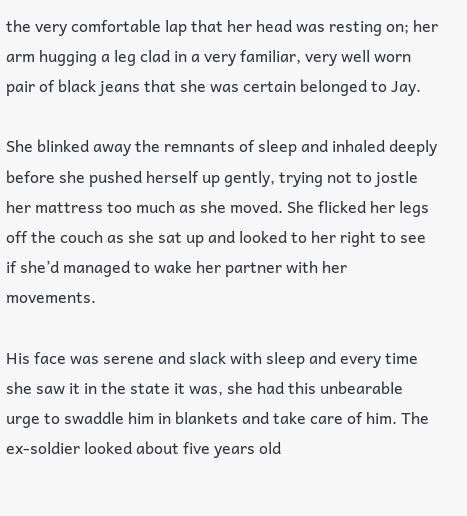the very comfortable lap that her head was resting on; her arm hugging a leg clad in a very familiar, very well worn pair of black jeans that she was certain belonged to Jay.

She blinked away the remnants of sleep and inhaled deeply before she pushed herself up gently, trying not to jostle her mattress too much as she moved. She flicked her legs off the couch as she sat up and looked to her right to see if she’d managed to wake her partner with her movements.

His face was serene and slack with sleep and every time she saw it in the state it was, she had this unbearable urge to swaddle him in blankets and take care of him. The ex-soldier looked about five years old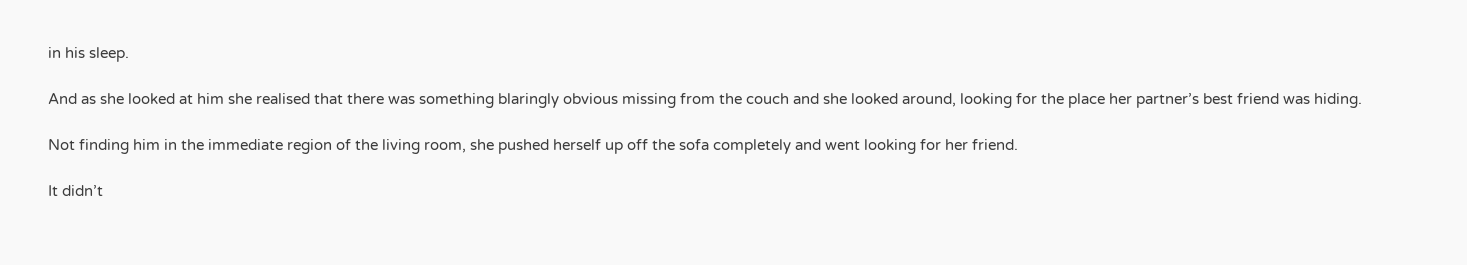in his sleep.

And as she looked at him she realised that there was something blaringly obvious missing from the couch and she looked around, looking for the place her partner’s best friend was hiding.

Not finding him in the immediate region of the living room, she pushed herself up off the sofa completely and went looking for her friend.

It didn’t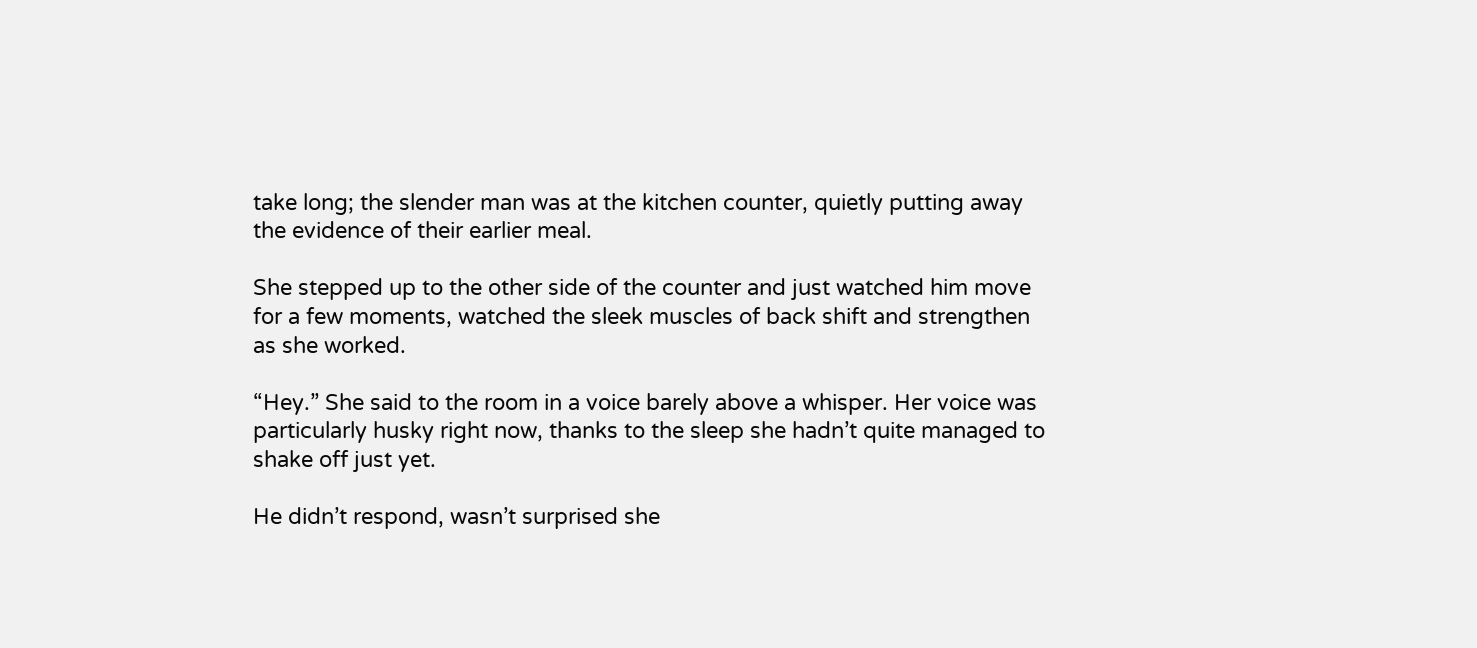take long; the slender man was at the kitchen counter, quietly putting away the evidence of their earlier meal.

She stepped up to the other side of the counter and just watched him move for a few moments, watched the sleek muscles of back shift and strengthen as she worked.

“Hey.” She said to the room in a voice barely above a whisper. Her voice was particularly husky right now, thanks to the sleep she hadn’t quite managed to shake off just yet.

He didn’t respond, wasn’t surprised she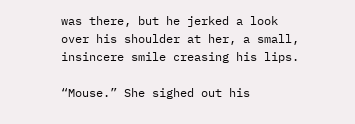was there, but he jerked a look over his shoulder at her, a small, insincere smile creasing his lips.

“Mouse.” She sighed out his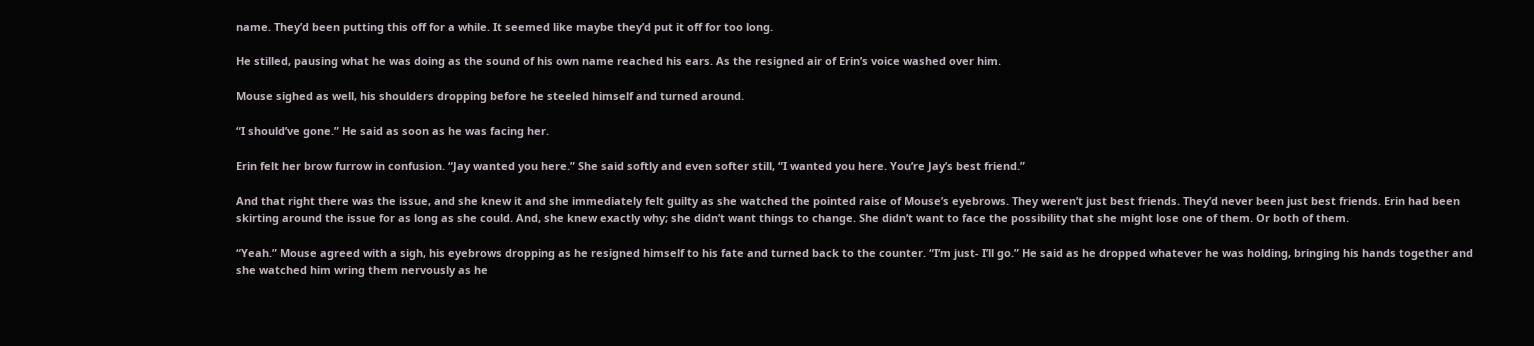name. They’d been putting this off for a while. It seemed like maybe they’d put it off for too long.

He stilled, pausing what he was doing as the sound of his own name reached his ears. As the resigned air of Erin’s voice washed over him.

Mouse sighed as well, his shoulders dropping before he steeled himself and turned around.

“I should’ve gone.” He said as soon as he was facing her.

Erin felt her brow furrow in confusion. “Jay wanted you here.” She said softly and even softer still, “I wanted you here. You’re Jay’s best friend.”

And that right there was the issue, and she knew it and she immediately felt guilty as she watched the pointed raise of Mouse’s eyebrows. They weren’t just best friends. They’d never been just best friends. Erin had been skirting around the issue for as long as she could. And, she knew exactly why; she didn’t want things to change. She didn’t want to face the possibility that she might lose one of them. Or both of them.

“Yeah.” Mouse agreed with a sigh, his eyebrows dropping as he resigned himself to his fate and turned back to the counter. “I’m just- I’ll go.” He said as he dropped whatever he was holding, bringing his hands together and she watched him wring them nervously as he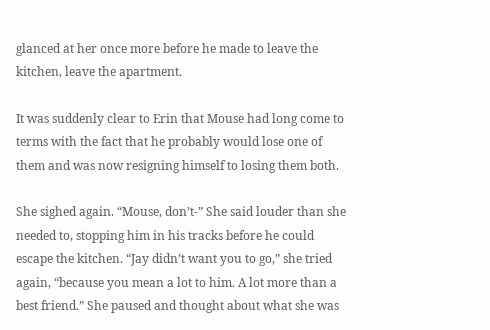glanced at her once more before he made to leave the kitchen, leave the apartment.

It was suddenly clear to Erin that Mouse had long come to terms with the fact that he probably would lose one of them and was now resigning himself to losing them both.

She sighed again. “Mouse, don’t-” She said louder than she needed to, stopping him in his tracks before he could escape the kitchen. “Jay didn’t want you to go,” she tried again, “because you mean a lot to him. A lot more than a best friend.” She paused and thought about what she was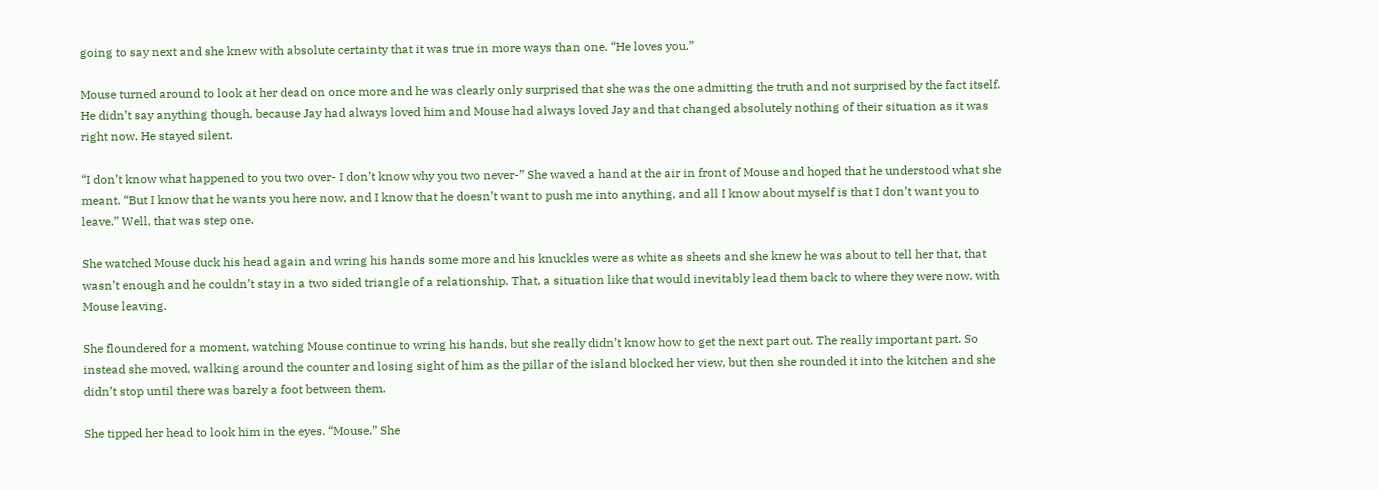going to say next and she knew with absolute certainty that it was true in more ways than one. “He loves you.”

Mouse turned around to look at her dead on once more and he was clearly only surprised that she was the one admitting the truth and not surprised by the fact itself. He didn’t say anything though, because Jay had always loved him and Mouse had always loved Jay and that changed absolutely nothing of their situation as it was right now. He stayed silent.

“I don’t know what happened to you two over- I don’t know why you two never-” She waved a hand at the air in front of Mouse and hoped that he understood what she meant. “But I know that he wants you here now, and I know that he doesn’t want to push me into anything, and all I know about myself is that I don’t want you to leave.” Well, that was step one.

She watched Mouse duck his head again and wring his hands some more and his knuckles were as white as sheets and she knew he was about to tell her that, that wasn’t enough and he couldn’t stay in a two sided triangle of a relationship. That, a situation like that would inevitably lead them back to where they were now, with Mouse leaving.

She floundered for a moment, watching Mouse continue to wring his hands, but she really didn’t know how to get the next part out. The really important part. So instead she moved, walking around the counter and losing sight of him as the pillar of the island blocked her view, but then she rounded it into the kitchen and she didn’t stop until there was barely a foot between them.

She tipped her head to look him in the eyes. “Mouse.” She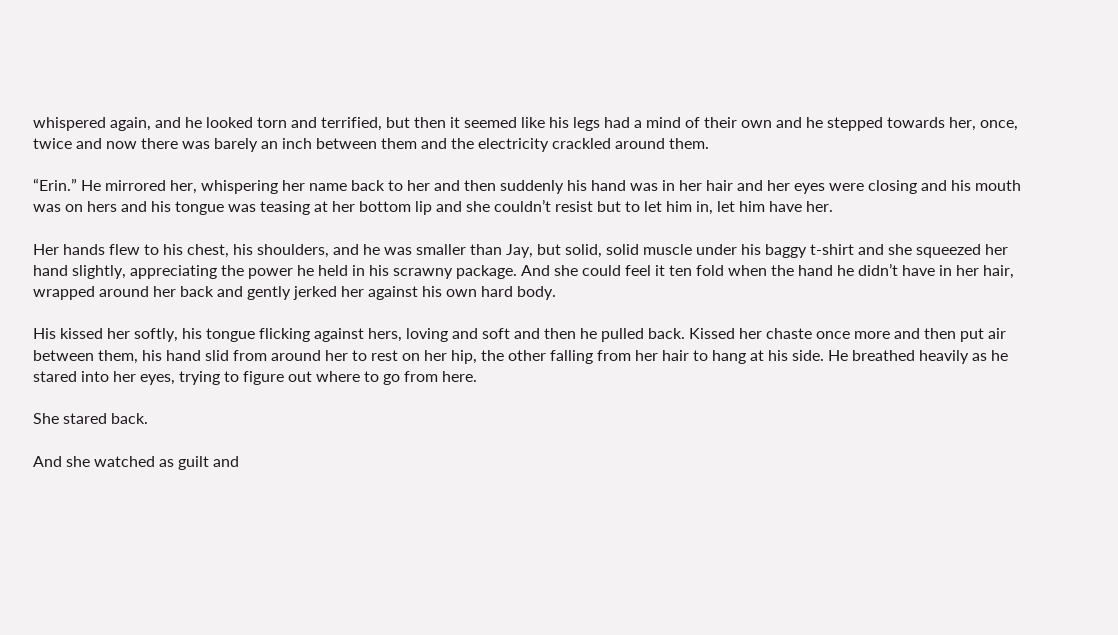whispered again, and he looked torn and terrified, but then it seemed like his legs had a mind of their own and he stepped towards her, once, twice and now there was barely an inch between them and the electricity crackled around them.

“Erin.” He mirrored her, whispering her name back to her and then suddenly his hand was in her hair and her eyes were closing and his mouth was on hers and his tongue was teasing at her bottom lip and she couldn’t resist but to let him in, let him have her.

Her hands flew to his chest, his shoulders, and he was smaller than Jay, but solid, solid muscle under his baggy t-shirt and she squeezed her hand slightly, appreciating the power he held in his scrawny package. And she could feel it ten fold when the hand he didn’t have in her hair, wrapped around her back and gently jerked her against his own hard body.

His kissed her softly, his tongue flicking against hers, loving and soft and then he pulled back. Kissed her chaste once more and then put air between them, his hand slid from around her to rest on her hip, the other falling from her hair to hang at his side. He breathed heavily as he stared into her eyes, trying to figure out where to go from here.

She stared back.

And she watched as guilt and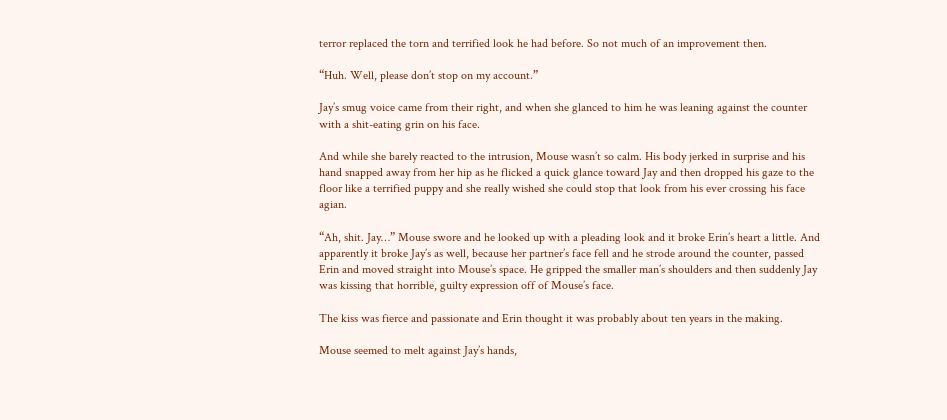terror replaced the torn and terrified look he had before. So not much of an improvement then.

“Huh. Well, please don’t stop on my account.”

Jay’s smug voice came from their right, and when she glanced to him he was leaning against the counter with a shit-eating grin on his face.

And while she barely reacted to the intrusion, Mouse wasn’t so calm. His body jerked in surprise and his hand snapped away from her hip as he flicked a quick glance toward Jay and then dropped his gaze to the floor like a terrified puppy and she really wished she could stop that look from his ever crossing his face agian.

“Ah, shit. Jay…” Mouse swore and he looked up with a pleading look and it broke Erin’s heart a little. And apparently it broke Jay’s as well, because her partner’s face fell and he strode around the counter, passed Erin and moved straight into Mouse’s space. He gripped the smaller man’s shoulders and then suddenly Jay was kissing that horrible, guilty expression off of Mouse’s face.

The kiss was fierce and passionate and Erin thought it was probably about ten years in the making.

Mouse seemed to melt against Jay’s hands,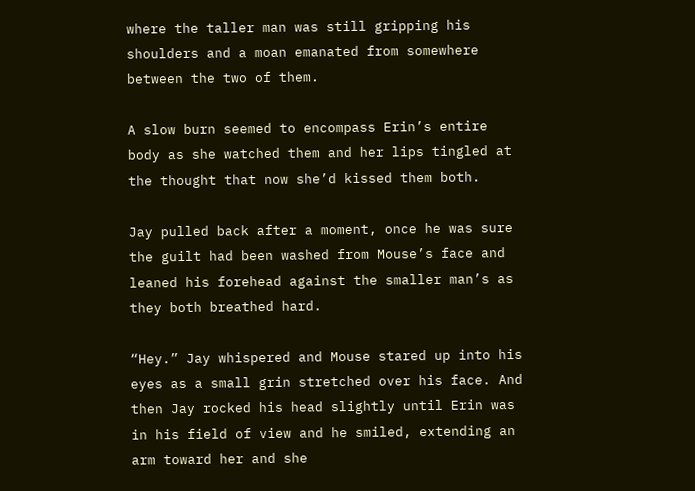where the taller man was still gripping his shoulders and a moan emanated from somewhere between the two of them.

A slow burn seemed to encompass Erin’s entire body as she watched them and her lips tingled at the thought that now she’d kissed them both.

Jay pulled back after a moment, once he was sure the guilt had been washed from Mouse’s face and leaned his forehead against the smaller man’s as they both breathed hard.

“Hey.” Jay whispered and Mouse stared up into his eyes as a small grin stretched over his face. And then Jay rocked his head slightly until Erin was in his field of view and he smiled, extending an arm toward her and she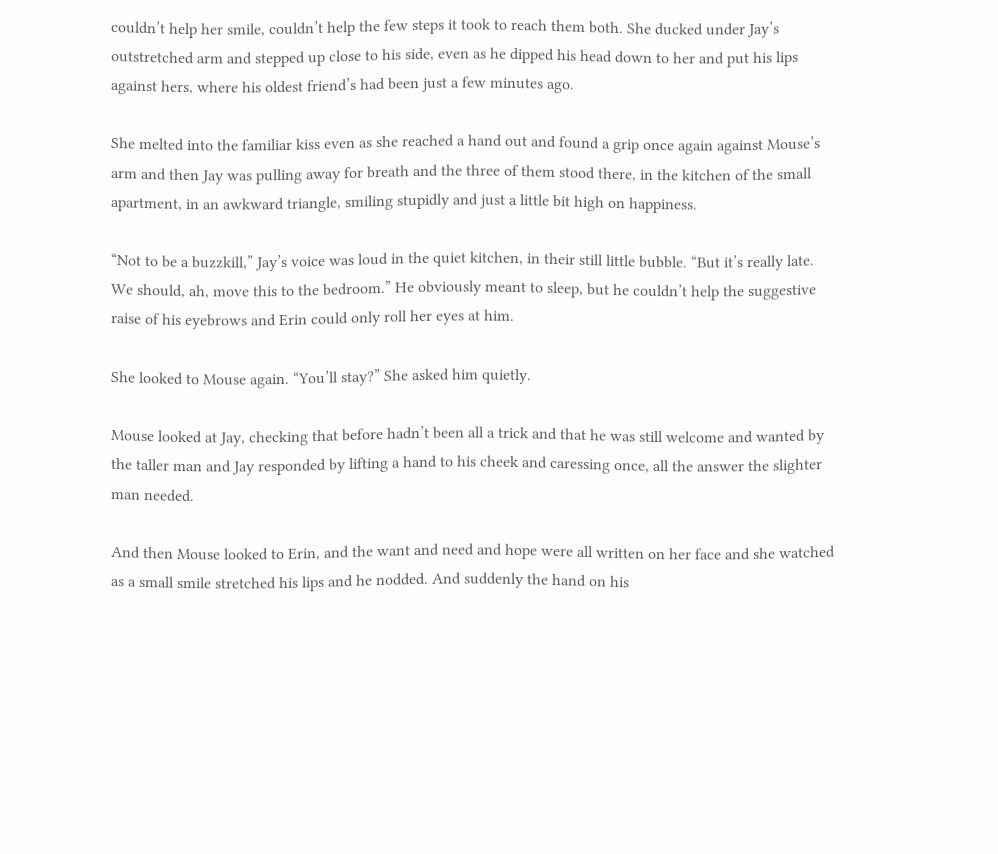couldn’t help her smile, couldn’t help the few steps it took to reach them both. She ducked under Jay’s outstretched arm and stepped up close to his side, even as he dipped his head down to her and put his lips against hers, where his oldest friend’s had been just a few minutes ago.

She melted into the familiar kiss even as she reached a hand out and found a grip once again against Mouse’s arm and then Jay was pulling away for breath and the three of them stood there, in the kitchen of the small apartment, in an awkward triangle, smiling stupidly and just a little bit high on happiness.

“Not to be a buzzkill,” Jay’s voice was loud in the quiet kitchen, in their still little bubble. “But it’s really late. We should, ah, move this to the bedroom.” He obviously meant to sleep, but he couldn’t help the suggestive raise of his eyebrows and Erin could only roll her eyes at him.

She looked to Mouse again. “You’ll stay?” She asked him quietly.

Mouse looked at Jay, checking that before hadn’t been all a trick and that he was still welcome and wanted by the taller man and Jay responded by lifting a hand to his cheek and caressing once, all the answer the slighter man needed.

And then Mouse looked to Erin, and the want and need and hope were all written on her face and she watched as a small smile stretched his lips and he nodded. And suddenly the hand on his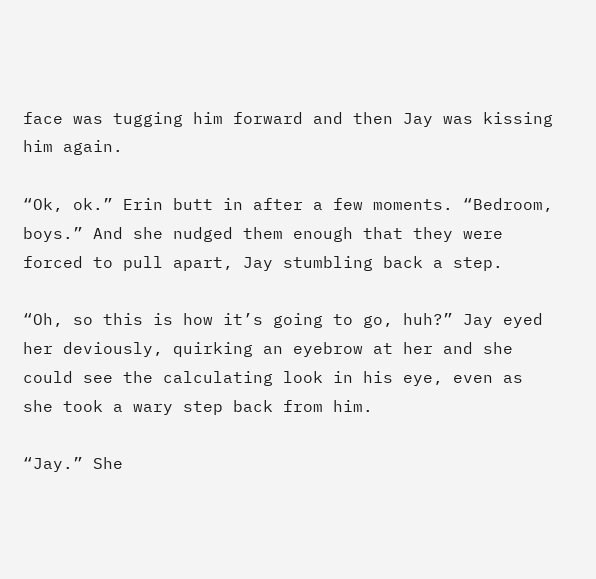face was tugging him forward and then Jay was kissing him again.

“Ok, ok.” Erin butt in after a few moments. “Bedroom, boys.” And she nudged them enough that they were forced to pull apart, Jay stumbling back a step.

“Oh, so this is how it’s going to go, huh?” Jay eyed her deviously, quirking an eyebrow at her and she could see the calculating look in his eye, even as she took a wary step back from him.

“Jay.” She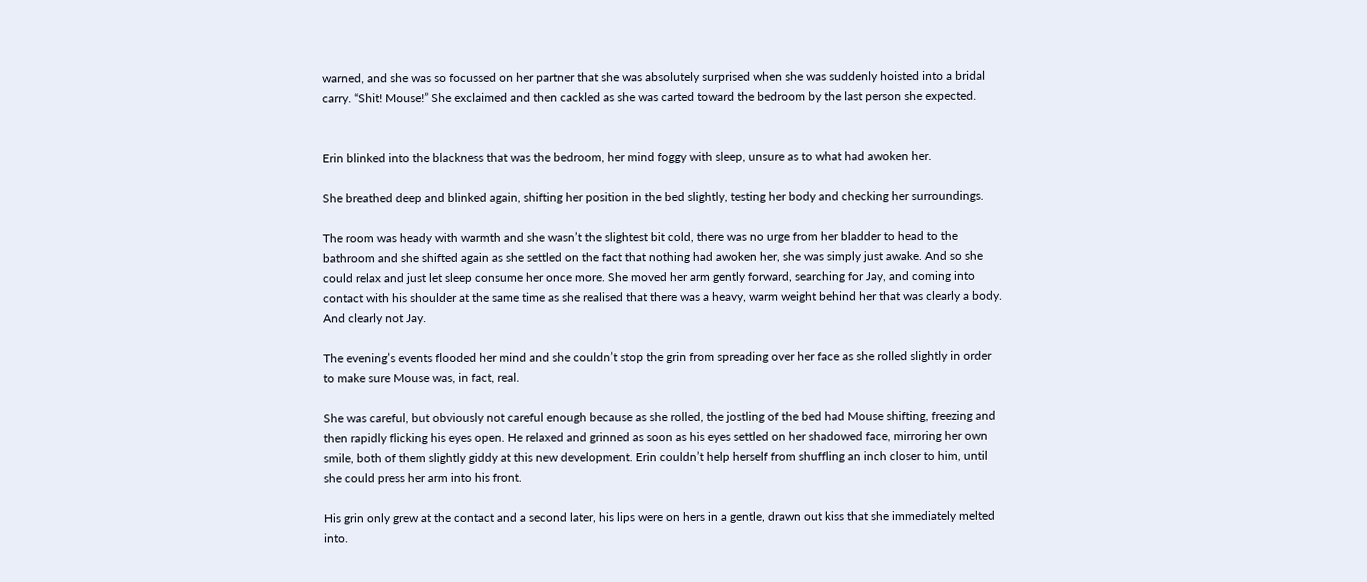warned, and she was so focussed on her partner that she was absolutely surprised when she was suddenly hoisted into a bridal carry. “Shit! Mouse!” She exclaimed and then cackled as she was carted toward the bedroom by the last person she expected.


Erin blinked into the blackness that was the bedroom, her mind foggy with sleep, unsure as to what had awoken her.

She breathed deep and blinked again, shifting her position in the bed slightly, testing her body and checking her surroundings.

The room was heady with warmth and she wasn’t the slightest bit cold, there was no urge from her bladder to head to the bathroom and she shifted again as she settled on the fact that nothing had awoken her, she was simply just awake. And so she could relax and just let sleep consume her once more. She moved her arm gently forward, searching for Jay, and coming into contact with his shoulder at the same time as she realised that there was a heavy, warm weight behind her that was clearly a body. And clearly not Jay.

The evening’s events flooded her mind and she couldn’t stop the grin from spreading over her face as she rolled slightly in order to make sure Mouse was, in fact, real.

She was careful, but obviously not careful enough because as she rolled, the jostling of the bed had Mouse shifting, freezing and then rapidly flicking his eyes open. He relaxed and grinned as soon as his eyes settled on her shadowed face, mirroring her own smile, both of them slightly giddy at this new development. Erin couldn’t help herself from shuffling an inch closer to him, until she could press her arm into his front.

His grin only grew at the contact and a second later, his lips were on hers in a gentle, drawn out kiss that she immediately melted into.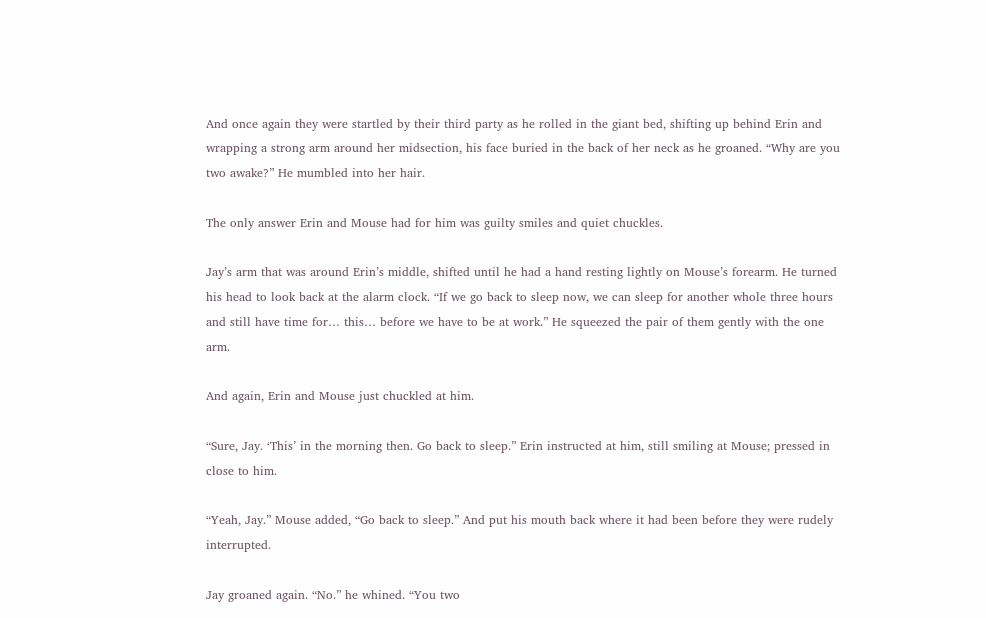And once again they were startled by their third party as he rolled in the giant bed, shifting up behind Erin and wrapping a strong arm around her midsection, his face buried in the back of her neck as he groaned. “Why are you two awake?” He mumbled into her hair.

The only answer Erin and Mouse had for him was guilty smiles and quiet chuckles.

Jay’s arm that was around Erin’s middle, shifted until he had a hand resting lightly on Mouse’s forearm. He turned his head to look back at the alarm clock. “If we go back to sleep now, we can sleep for another whole three hours and still have time for… this… before we have to be at work.” He squeezed the pair of them gently with the one arm.

And again, Erin and Mouse just chuckled at him.

“Sure, Jay. ‘This’ in the morning then. Go back to sleep.” Erin instructed at him, still smiling at Mouse; pressed in close to him.

“Yeah, Jay.” Mouse added, “Go back to sleep.” And put his mouth back where it had been before they were rudely interrupted.

Jay groaned again. “No.” he whined. “You two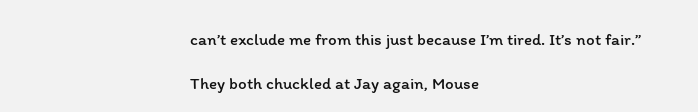can’t exclude me from this just because I’m tired. It’s not fair.”

They both chuckled at Jay again, Mouse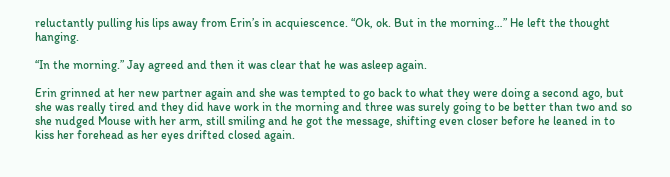reluctantly pulling his lips away from Erin’s in acquiescence. “Ok, ok. But in the morning…” He left the thought hanging.

“In the morning.” Jay agreed and then it was clear that he was asleep again.

Erin grinned at her new partner again and she was tempted to go back to what they were doing a second ago, but she was really tired and they did have work in the morning and three was surely going to be better than two and so she nudged Mouse with her arm, still smiling and he got the message, shifting even closer before he leaned in to kiss her forehead as her eyes drifted closed again.